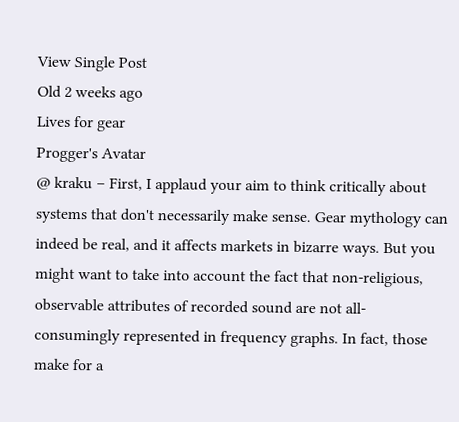View Single Post
Old 2 weeks ago
Lives for gear
Progger's Avatar
@ kraku – First, I applaud your aim to think critically about systems that don't necessarily make sense. Gear mythology can indeed be real, and it affects markets in bizarre ways. But you might want to take into account the fact that non-religious, observable attributes of recorded sound are not all-consumingly represented in frequency graphs. In fact, those make for a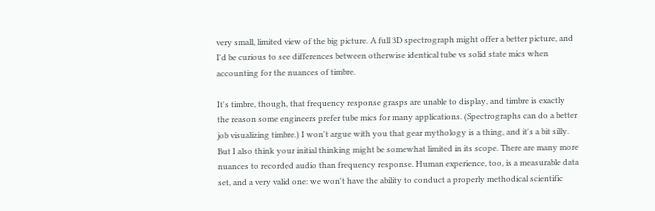very small, limited view of the big picture. A full 3D spectrograph might offer a better picture, and I'd be curious to see differences between otherwise identical tube vs solid state mics when accounting for the nuances of timbre.

It's timbre, though, that frequency response grasps are unable to display, and timbre is exactly the reason some engineers prefer tube mics for many applications. (Spectrographs can do a better job visualizing timbre.) I won't argue with you that gear mythology is a thing, and it's a bit silly. But I also think your initial thinking might be somewhat limited in its scope. There are many more nuances to recorded audio than frequency response. Human experience, too, is a measurable data set, and a very valid one: we won't have the ability to conduct a properly methodical scientific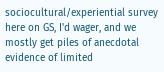sociocultural/experiential survey here on GS, I'd wager, and we mostly get piles of anecdotal evidence of limited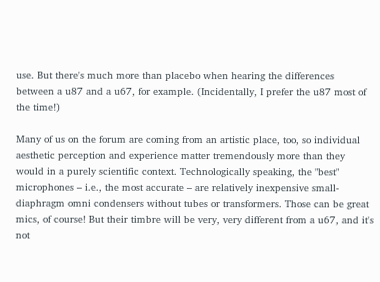use. But there's much more than placebo when hearing the differences between a u87 and a u67, for example. (Incidentally, I prefer the u87 most of the time!)

Many of us on the forum are coming from an artistic place, too, so individual aesthetic perception and experience matter tremendously more than they would in a purely scientific context. Technologically speaking, the "best" microphones – i.e., the most accurate – are relatively inexpensive small-diaphragm omni condensers without tubes or transformers. Those can be great mics, of course! But their timbre will be very, very different from a u67, and it's not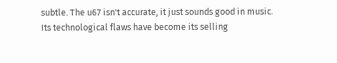subtle. The u67 isn't accurate, it just sounds good in music. Its technological flaws have become its selling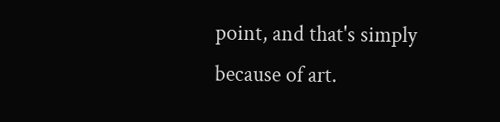point, and that's simply because of art.